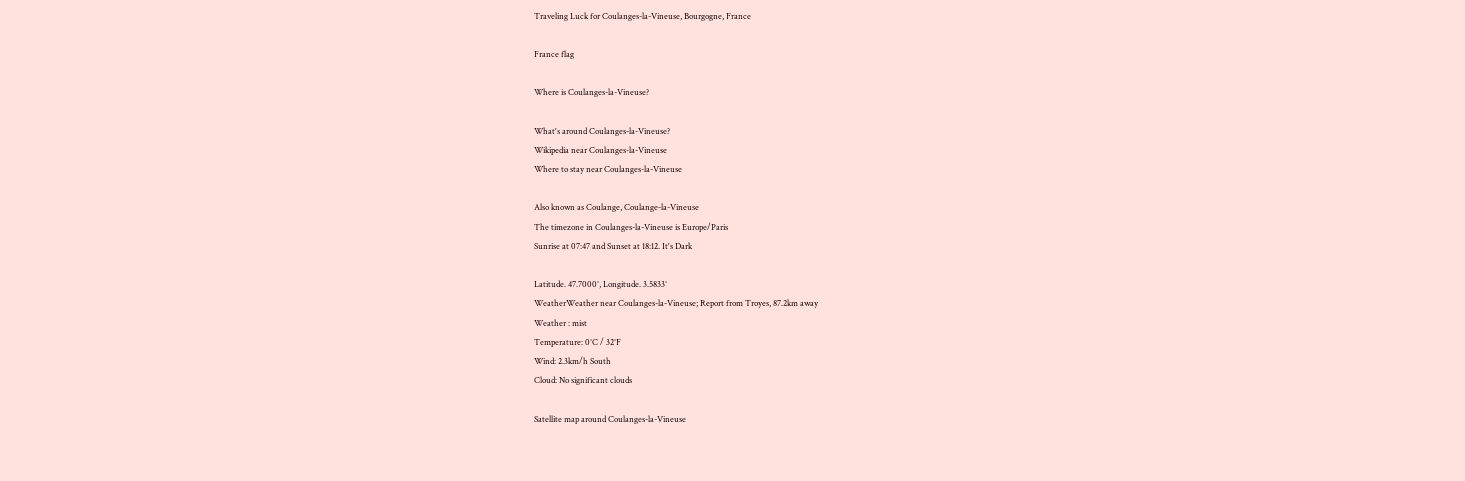Traveling Luck for Coulanges-la-Vineuse, Bourgogne, France

France flag

Where is Coulanges-la-Vineuse?

What's around Coulanges-la-Vineuse?
Wikipedia near Coulanges-la-Vineuse
Where to stay near Coulanges-la-Vineuse

Also known as Coulange, Coulange-la-Vineuse
The timezone in Coulanges-la-Vineuse is Europe/Paris
Sunrise at 07:47 and Sunset at 18:12. It's Dark

Latitude. 47.7000°, Longitude. 3.5833°
WeatherWeather near Coulanges-la-Vineuse; Report from Troyes, 87.2km away
Weather : mist
Temperature: 0°C / 32°F
Wind: 2.3km/h South
Cloud: No significant clouds

Satellite map around Coulanges-la-Vineuse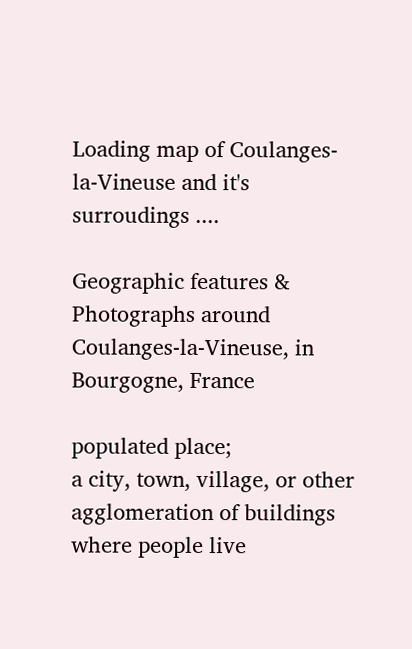Loading map of Coulanges-la-Vineuse and it's surroudings ....

Geographic features & Photographs around Coulanges-la-Vineuse, in Bourgogne, France

populated place;
a city, town, village, or other agglomeration of buildings where people live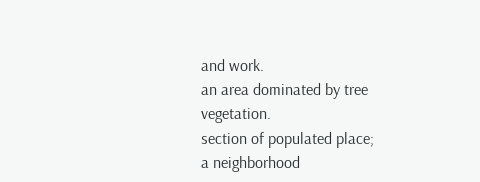and work.
an area dominated by tree vegetation.
section of populated place;
a neighborhood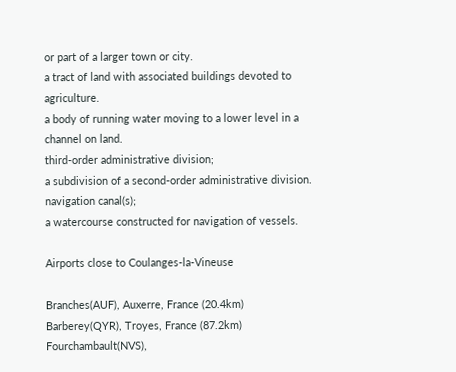or part of a larger town or city.
a tract of land with associated buildings devoted to agriculture.
a body of running water moving to a lower level in a channel on land.
third-order administrative division;
a subdivision of a second-order administrative division.
navigation canal(s);
a watercourse constructed for navigation of vessels.

Airports close to Coulanges-la-Vineuse

Branches(AUF), Auxerre, France (20.4km)
Barberey(QYR), Troyes, France (87.2km)
Fourchambault(NVS),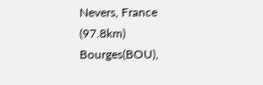Nevers, France (97.8km)
Bourges(BOU),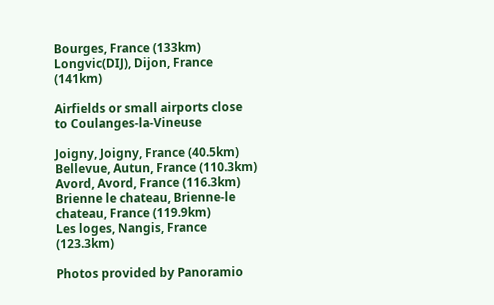Bourges, France (133km)
Longvic(DIJ), Dijon, France (141km)

Airfields or small airports close to Coulanges-la-Vineuse

Joigny, Joigny, France (40.5km)
Bellevue, Autun, France (110.3km)
Avord, Avord, France (116.3km)
Brienne le chateau, Brienne-le chateau, France (119.9km)
Les loges, Nangis, France (123.3km)

Photos provided by Panoramio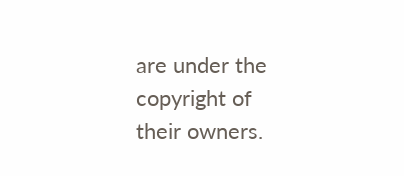are under the copyright of their owners.